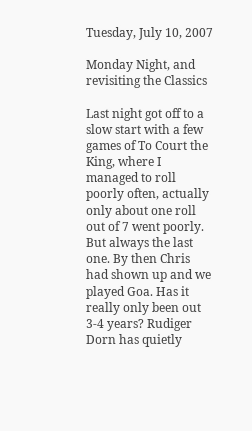Tuesday, July 10, 2007

Monday Night, and revisiting the Classics

Last night got off to a slow start with a few games of To Court the King, where I managed to roll poorly often, actually only about one roll out of 7 went poorly. But always the last one. By then Chris had shown up and we played Goa. Has it really only been out 3-4 years? Rudiger Dorn has quietly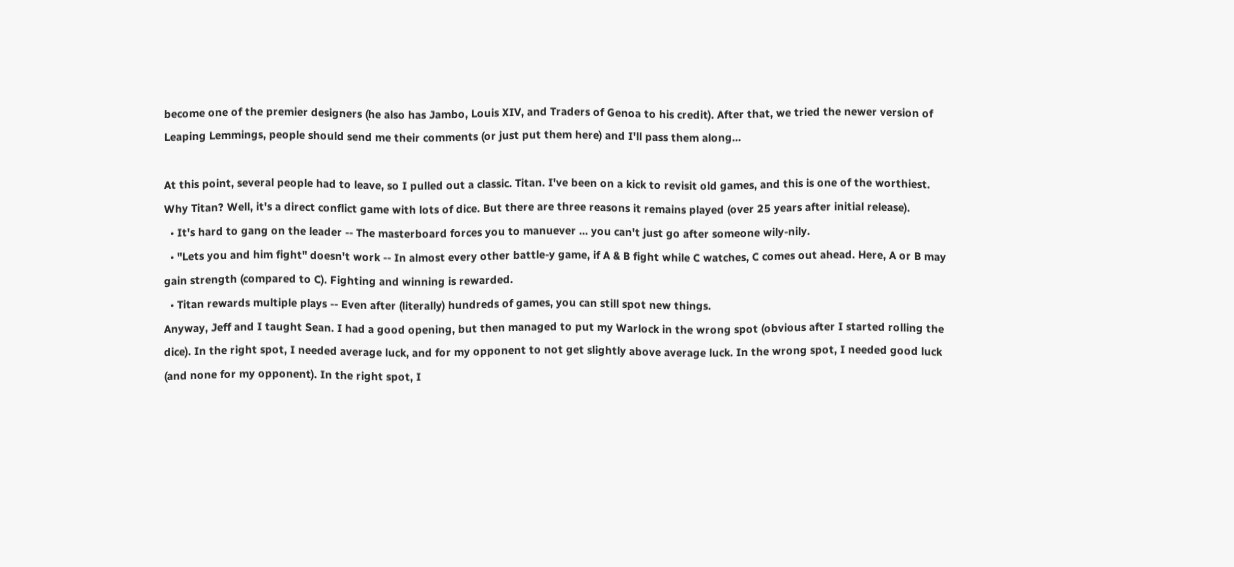become one of the premier designers (he also has Jambo, Louis XIV, and Traders of Genoa to his credit). After that, we tried the newer version of Leaping Lemmings, people should send me their comments (or just put them here) and I'll pass them along...

At this point, several people had to leave, so I pulled out a classic. Titan. I've been on a kick to revisit old games, and this is one of the worthiest.
Why Titan? Well, it's a direct conflict game with lots of dice. But there are three reasons it remains played (over 25 years after initial release).
  • It's hard to gang on the leader -- The masterboard forces you to manuever ... you can't just go after someone wily-nily.
  • "Lets you and him fight" doesn't work -- In almost every other battle-y game, if A & B fight while C watches, C comes out ahead. Here, A or B may gain strength (compared to C). Fighting and winning is rewarded.
  • Titan rewards multiple plays -- Even after (literally) hundreds of games, you can still spot new things.
Anyway, Jeff and I taught Sean. I had a good opening, but then managed to put my Warlock in the wrong spot (obvious after I started rolling the dice). In the right spot, I needed average luck, and for my opponent to not get slightly above average luck. In the wrong spot, I needed good luck (and none for my opponent). In the right spot, I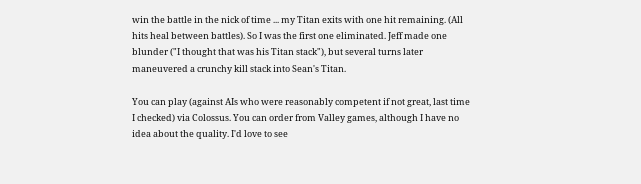win the battle in the nick of time ... my Titan exits with one hit remaining. (All hits heal between battles). So I was the first one eliminated. Jeff made one blunder ("I thought that was his Titan stack"), but several turns later maneuvered a crunchy kill stack into Sean's Titan.

You can play (against AIs who were reasonably competent if not great, last time I checked) via Colossus. You can order from Valley games, although I have no idea about the quality. I'd love to see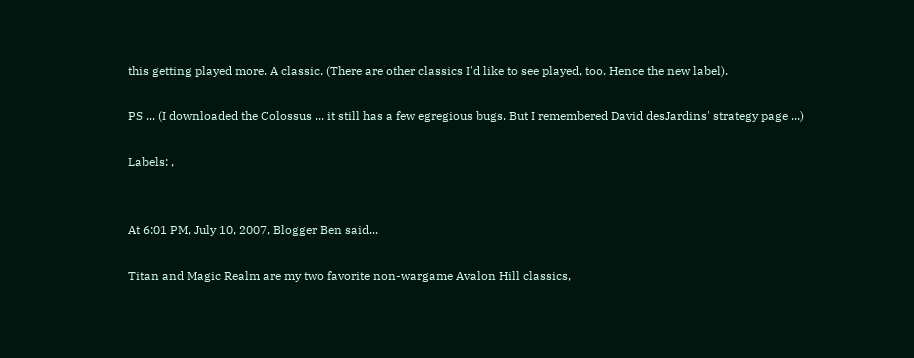this getting played more. A classic. (There are other classics I'd like to see played, too. Hence the new label).

PS ... (I downloaded the Colossus ... it still has a few egregious bugs. But I remembered David desJardins' strategy page ...)

Labels: ,


At 6:01 PM, July 10, 2007, Blogger Ben said...

Titan and Magic Realm are my two favorite non-wargame Avalon Hill classics,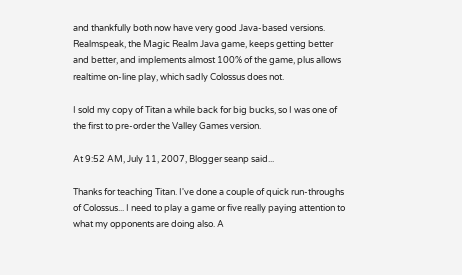and thankfully both now have very good Java-based versions. Realmspeak, the Magic Realm Java game, keeps getting better and better, and implements almost 100% of the game, plus allows realtime on-line play, which sadly Colossus does not.

I sold my copy of Titan a while back for big bucks, so I was one of the first to pre-order the Valley Games version.

At 9:52 AM, July 11, 2007, Blogger seanp said...

Thanks for teaching Titan. I've done a couple of quick run-throughs of Colossus... I need to play a game or five really paying attention to what my opponents are doing also. A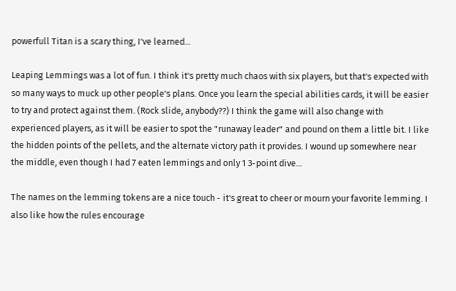powerfull Titan is a scary thing, I've learned...

Leaping Lemmings was a lot of fun. I think it's pretty much chaos with six players, but that's expected with so many ways to muck up other people's plans. Once you learn the special abilities cards, it will be easier to try and protect against them. (Rock slide, anybody??) I think the game will also change with experienced players, as it will be easier to spot the "runaway leader" and pound on them a little bit. I like the hidden points of the pellets, and the alternate victory path it provides. I wound up somewhere near the middle, even though I had 7 eaten lemmings and only 1 3-point dive...

The names on the lemming tokens are a nice touch - it's great to cheer or mourn your favorite lemming. I also like how the rules encourage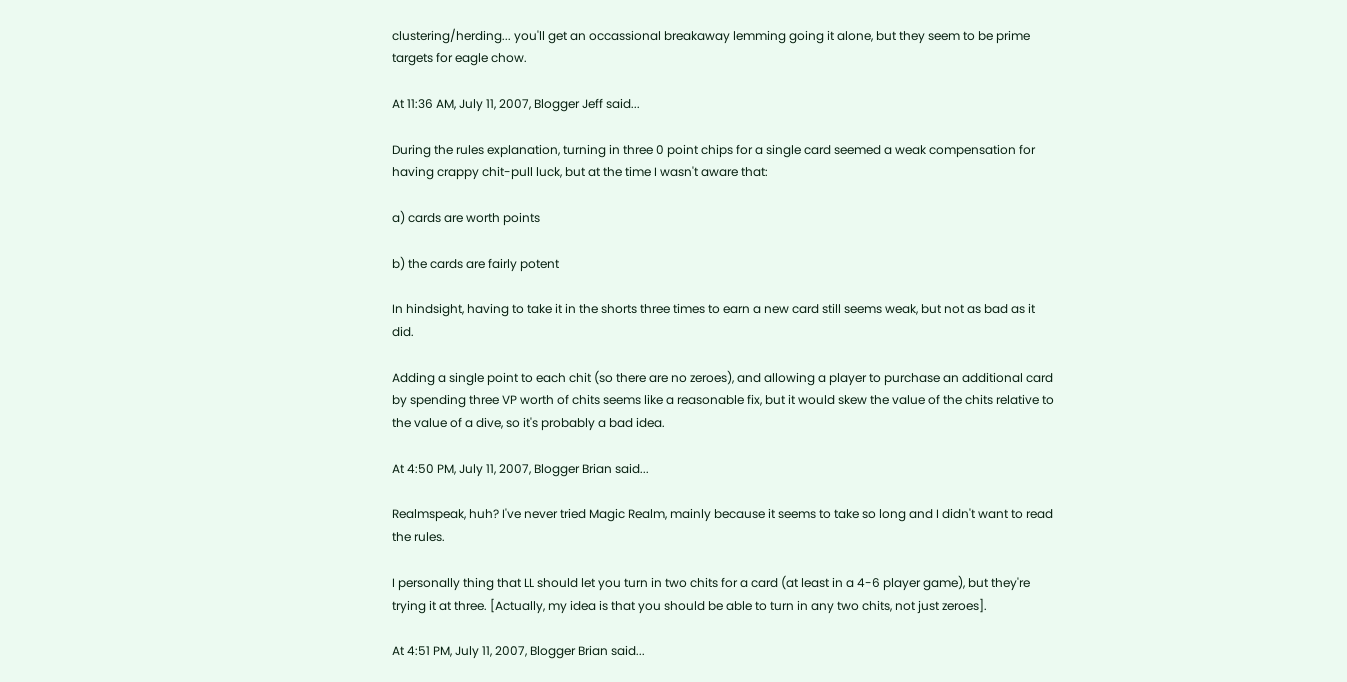clustering/herding... you'll get an occassional breakaway lemming going it alone, but they seem to be prime targets for eagle chow.

At 11:36 AM, July 11, 2007, Blogger Jeff said...

During the rules explanation, turning in three 0 point chips for a single card seemed a weak compensation for having crappy chit-pull luck, but at the time I wasn't aware that:

a) cards are worth points

b) the cards are fairly potent

In hindsight, having to take it in the shorts three times to earn a new card still seems weak, but not as bad as it did.

Adding a single point to each chit (so there are no zeroes), and allowing a player to purchase an additional card by spending three VP worth of chits seems like a reasonable fix, but it would skew the value of the chits relative to the value of a dive, so it's probably a bad idea.

At 4:50 PM, July 11, 2007, Blogger Brian said...

Realmspeak, huh? I've never tried Magic Realm, mainly because it seems to take so long and I didn't want to read the rules.

I personally thing that LL should let you turn in two chits for a card (at least in a 4-6 player game), but they're trying it at three. [Actually, my idea is that you should be able to turn in any two chits, not just zeroes].

At 4:51 PM, July 11, 2007, Blogger Brian said...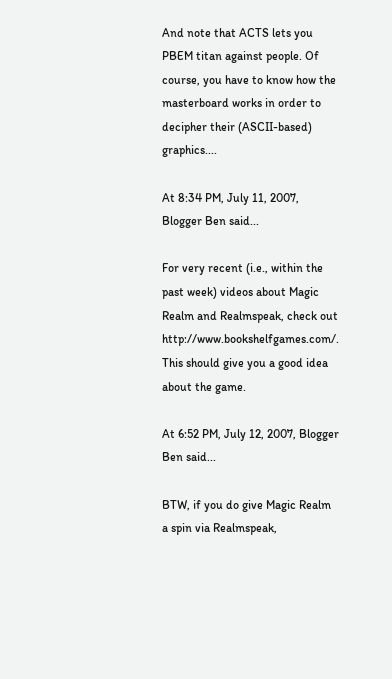And note that ACTS lets you PBEM titan against people. Of course, you have to know how the masterboard works in order to decipher their (ASCII-based) graphics....

At 8:34 PM, July 11, 2007, Blogger Ben said...

For very recent (i.e., within the past week) videos about Magic Realm and Realmspeak, check out http://www.bookshelfgames.com/. This should give you a good idea about the game.

At 6:52 PM, July 12, 2007, Blogger Ben said...

BTW, if you do give Magic Realm a spin via Realmspeak,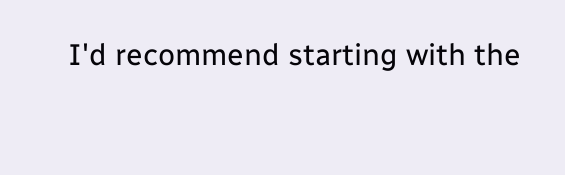I'd recommend starting with the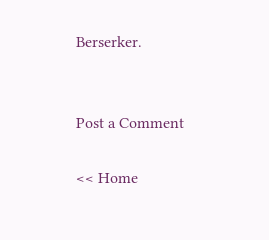Berserker.


Post a Comment

<< Home